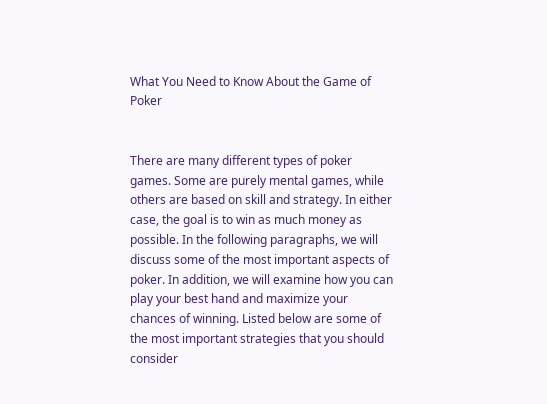What You Need to Know About the Game of Poker


There are many different types of poker games. Some are purely mental games, while others are based on skill and strategy. In either case, the goal is to win as much money as possible. In the following paragraphs, we will discuss some of the most important aspects of poker. In addition, we will examine how you can play your best hand and maximize your chances of winning. Listed below are some of the most important strategies that you should consider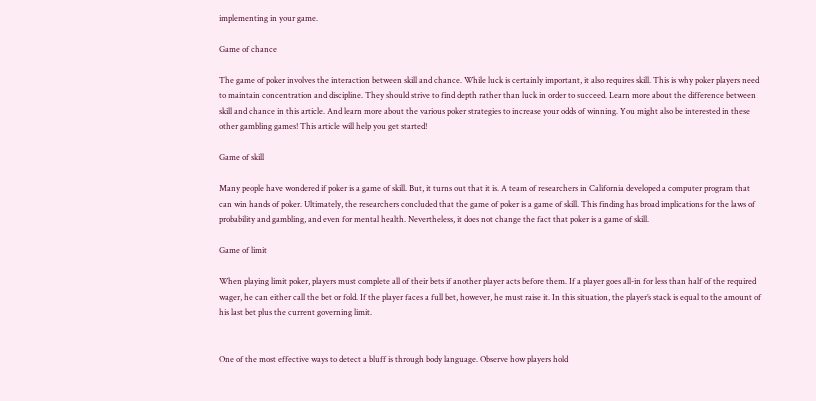implementing in your game.

Game of chance

The game of poker involves the interaction between skill and chance. While luck is certainly important, it also requires skill. This is why poker players need to maintain concentration and discipline. They should strive to find depth rather than luck in order to succeed. Learn more about the difference between skill and chance in this article. And learn more about the various poker strategies to increase your odds of winning. You might also be interested in these other gambling games! This article will help you get started!

Game of skill

Many people have wondered if poker is a game of skill. But, it turns out that it is. A team of researchers in California developed a computer program that can win hands of poker. Ultimately, the researchers concluded that the game of poker is a game of skill. This finding has broad implications for the laws of probability and gambling, and even for mental health. Nevertheless, it does not change the fact that poker is a game of skill.

Game of limit

When playing limit poker, players must complete all of their bets if another player acts before them. If a player goes all-in for less than half of the required wager, he can either call the bet or fold. If the player faces a full bet, however, he must raise it. In this situation, the player’s stack is equal to the amount of his last bet plus the current governing limit.


One of the most effective ways to detect a bluff is through body language. Observe how players hold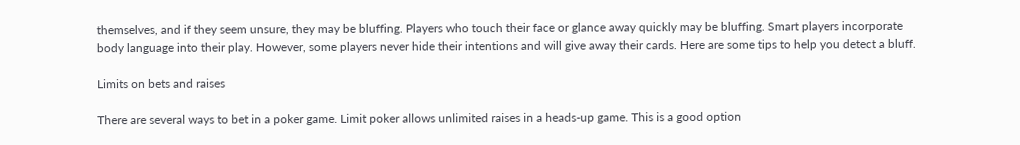themselves, and if they seem unsure, they may be bluffing. Players who touch their face or glance away quickly may be bluffing. Smart players incorporate body language into their play. However, some players never hide their intentions and will give away their cards. Here are some tips to help you detect a bluff.

Limits on bets and raises

There are several ways to bet in a poker game. Limit poker allows unlimited raises in a heads-up game. This is a good option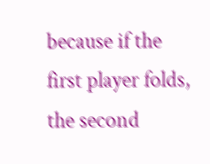because if the first player folds, the second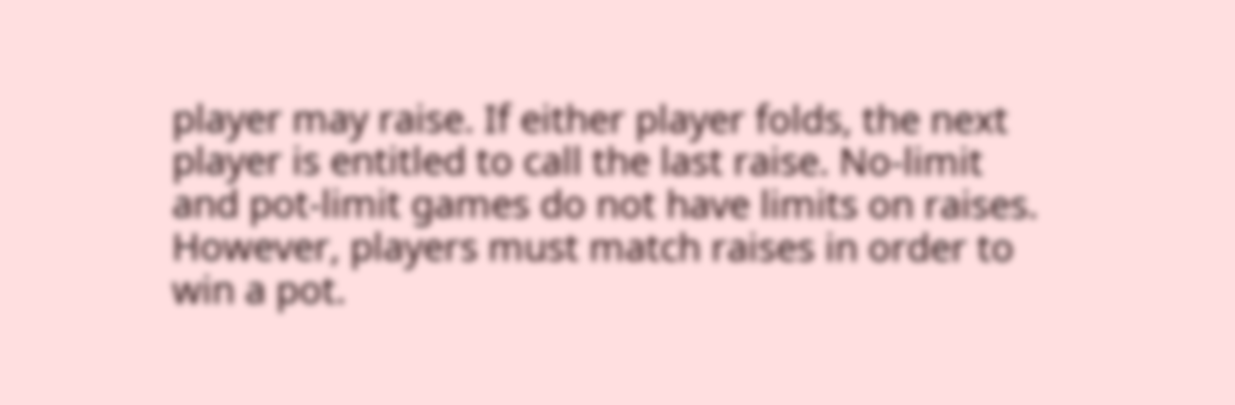player may raise. If either player folds, the next player is entitled to call the last raise. No-limit and pot-limit games do not have limits on raises. However, players must match raises in order to win a pot.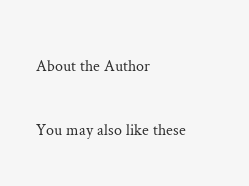About the Author

You may also like these